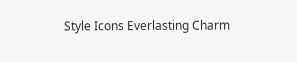Style Icons Everlasting Charm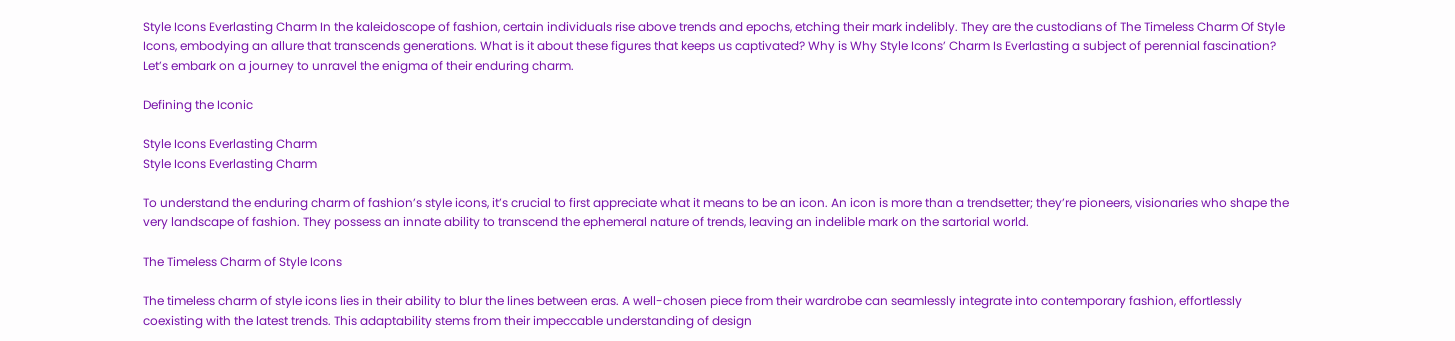Style Icons Everlasting Charm In the kaleidoscope of fashion, certain individuals rise above trends and epochs, etching their mark indelibly. They are the custodians of The Timeless Charm Of Style Icons, embodying an allure that transcends generations. What is it about these figures that keeps us captivated? Why is Why Style Icons’ Charm Is Everlasting a subject of perennial fascination? Let’s embark on a journey to unravel the enigma of their enduring charm.

Defining the Iconic

Style Icons Everlasting Charm
Style Icons Everlasting Charm

To understand the enduring charm of fashion’s style icons, it’s crucial to first appreciate what it means to be an icon. An icon is more than a trendsetter; they’re pioneers, visionaries who shape the very landscape of fashion. They possess an innate ability to transcend the ephemeral nature of trends, leaving an indelible mark on the sartorial world.

The Timeless Charm of Style Icons

The timeless charm of style icons lies in their ability to blur the lines between eras. A well-chosen piece from their wardrobe can seamlessly integrate into contemporary fashion, effortlessly coexisting with the latest trends. This adaptability stems from their impeccable understanding of design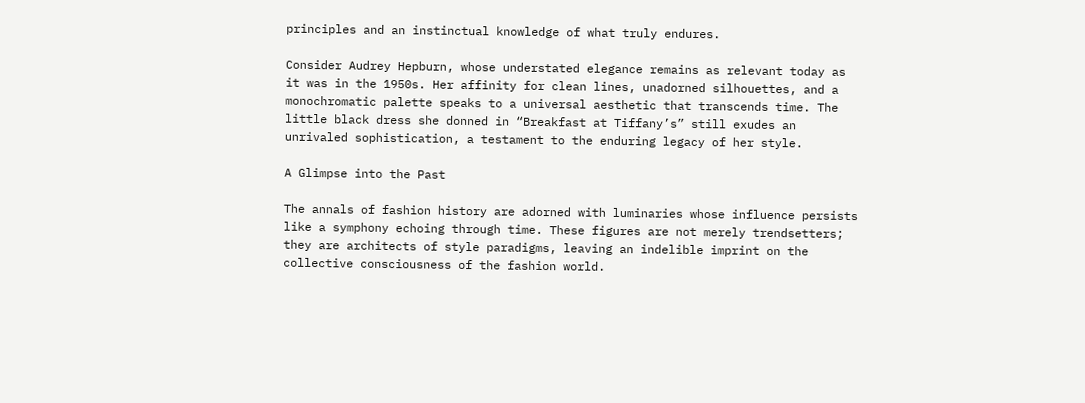principles and an instinctual knowledge of what truly endures.

Consider Audrey Hepburn, whose understated elegance remains as relevant today as it was in the 1950s. Her affinity for clean lines, unadorned silhouettes, and a monochromatic palette speaks to a universal aesthetic that transcends time. The little black dress she donned in “Breakfast at Tiffany’s” still exudes an unrivaled sophistication, a testament to the enduring legacy of her style.

A Glimpse into the Past

The annals of fashion history are adorned with luminaries whose influence persists like a symphony echoing through time. These figures are not merely trendsetters; they are architects of style paradigms, leaving an indelible imprint on the collective consciousness of the fashion world.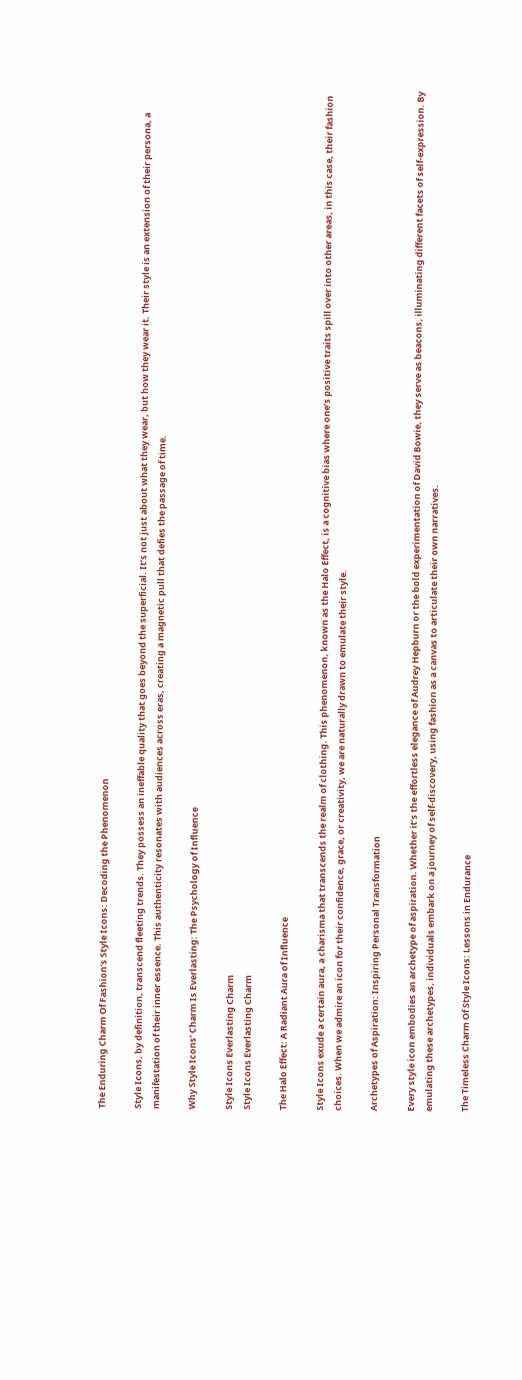The Enduring Charm Of Fashion’s Style Icons: Decoding the Phenomenon

Style Icons, by definition, transcend fleeting trends. They possess an ineffable quality that goes beyond the superficial. It’s not just about what they wear, but how they wear it. Their style is an extension of their persona, a manifestation of their inner essence. This authenticity resonates with audiences across eras, creating a magnetic pull that defies the passage of time.

Why Style Icons’ Charm Is Everlasting: The Psychology of Influence

Style Icons Everlasting Charm
Style Icons Everlasting Charm

The Halo Effect: A Radiant Aura of Influence

Style Icons exude a certain aura, a charisma that transcends the realm of clothing. This phenomenon, known as the Halo Effect, is a cognitive bias where one’s positive traits spill over into other areas, in this case, their fashion choices. When we admire an icon for their confidence, grace, or creativity, we are naturally drawn to emulate their style.

Archetypes of Aspiration: Inspiring Personal Transformation

Every style icon embodies an archetype of aspiration. Whether it’s the effortless elegance of Audrey Hepburn or the bold experimentation of David Bowie, they serve as beacons, illuminating different facets of self-expression. By emulating these archetypes, individuals embark on a journey of self-discovery, using fashion as a canvas to articulate their own narratives.

The Timeless Charm Of Style Icons: Lessons in Endurance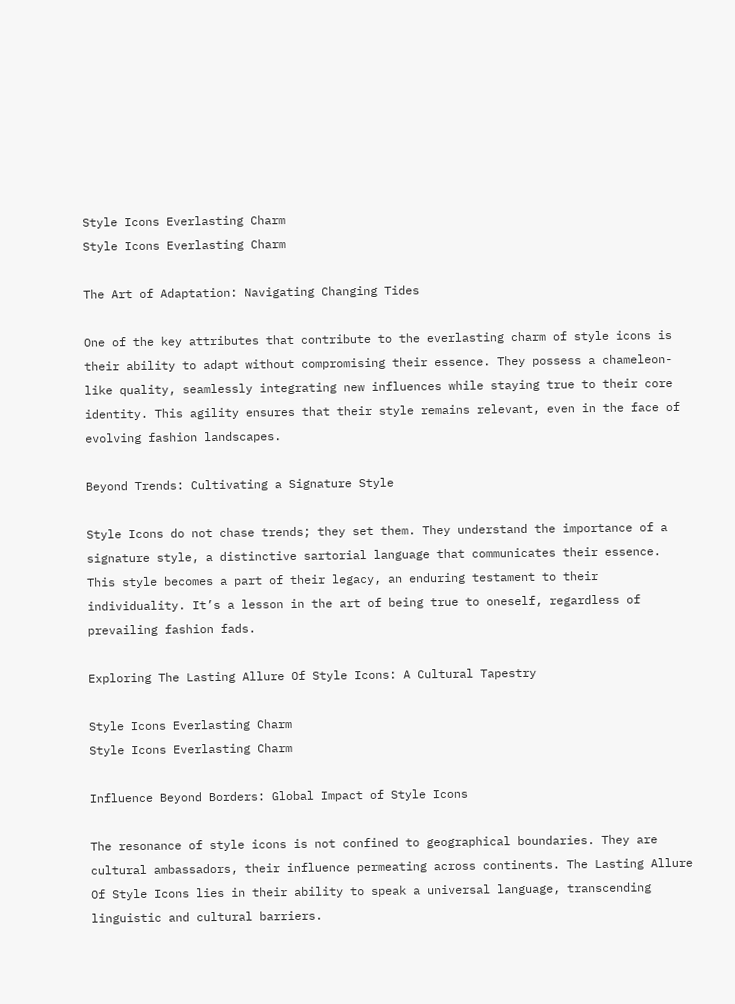Style Icons Everlasting Charm
Style Icons Everlasting Charm

The Art of Adaptation: Navigating Changing Tides

One of the key attributes that contribute to the everlasting charm of style icons is their ability to adapt without compromising their essence. They possess a chameleon-like quality, seamlessly integrating new influences while staying true to their core identity. This agility ensures that their style remains relevant, even in the face of evolving fashion landscapes.

Beyond Trends: Cultivating a Signature Style

Style Icons do not chase trends; they set them. They understand the importance of a signature style, a distinctive sartorial language that communicates their essence. This style becomes a part of their legacy, an enduring testament to their individuality. It’s a lesson in the art of being true to oneself, regardless of prevailing fashion fads.

Exploring The Lasting Allure Of Style Icons: A Cultural Tapestry

Style Icons Everlasting Charm
Style Icons Everlasting Charm

Influence Beyond Borders: Global Impact of Style Icons

The resonance of style icons is not confined to geographical boundaries. They are cultural ambassadors, their influence permeating across continents. The Lasting Allure Of Style Icons lies in their ability to speak a universal language, transcending linguistic and cultural barriers.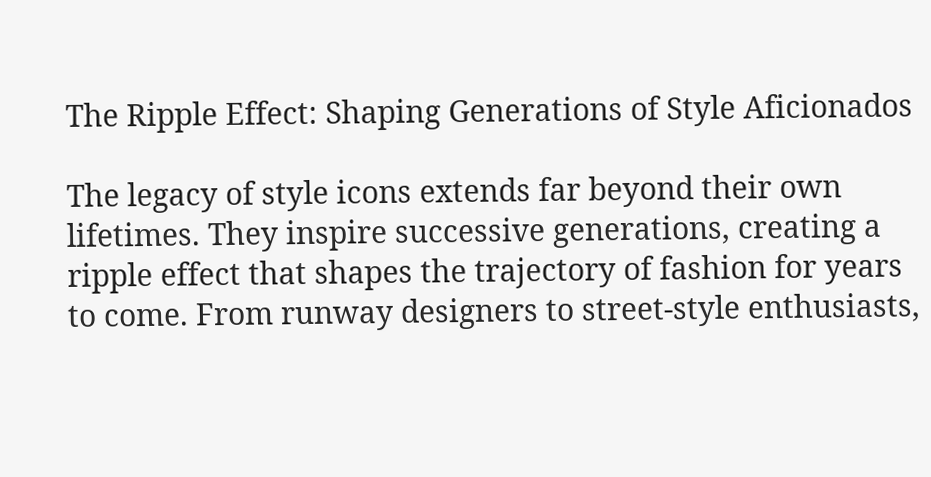The Ripple Effect: Shaping Generations of Style Aficionados

The legacy of style icons extends far beyond their own lifetimes. They inspire successive generations, creating a ripple effect that shapes the trajectory of fashion for years to come. From runway designers to street-style enthusiasts,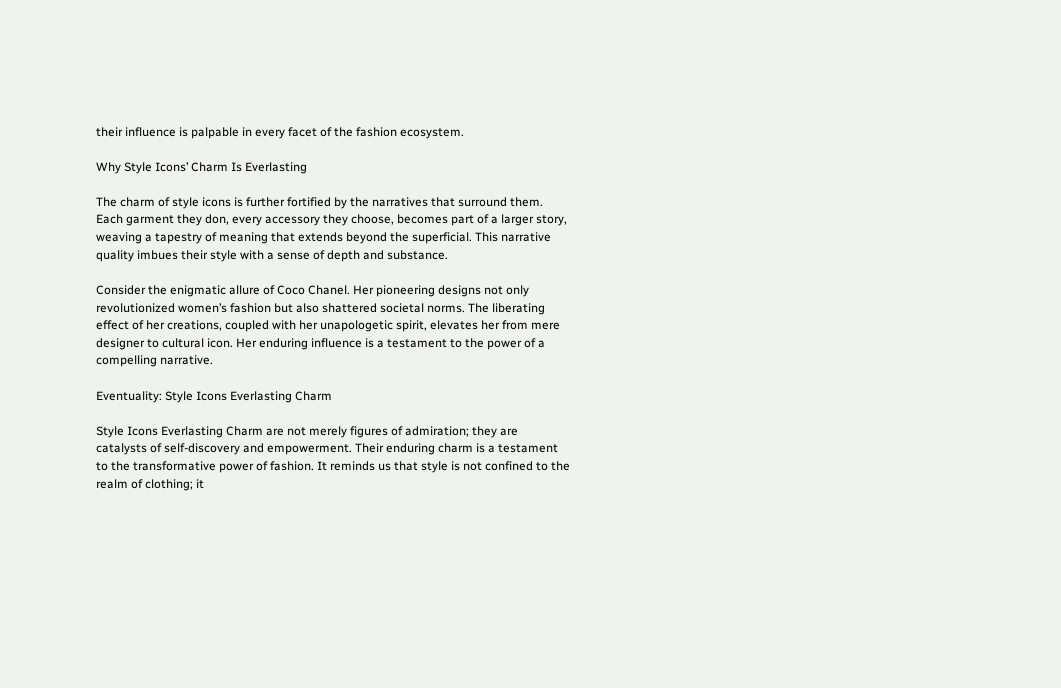their influence is palpable in every facet of the fashion ecosystem.

Why Style Icons’ Charm Is Everlasting

The charm of style icons is further fortified by the narratives that surround them. Each garment they don, every accessory they choose, becomes part of a larger story, weaving a tapestry of meaning that extends beyond the superficial. This narrative quality imbues their style with a sense of depth and substance.

Consider the enigmatic allure of Coco Chanel. Her pioneering designs not only revolutionized women’s fashion but also shattered societal norms. The liberating effect of her creations, coupled with her unapologetic spirit, elevates her from mere designer to cultural icon. Her enduring influence is a testament to the power of a compelling narrative.

Eventuality: Style Icons Everlasting Charm

Style Icons Everlasting Charm are not merely figures of admiration; they are catalysts of self-discovery and empowerment. Their enduring charm is a testament to the transformative power of fashion. It reminds us that style is not confined to the realm of clothing; it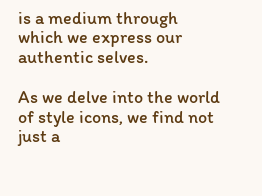is a medium through which we express our authentic selves.

As we delve into the world of style icons, we find not just a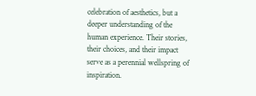celebration of aesthetics, but a deeper understanding of the human experience. Their stories, their choices, and their impact serve as a perennial wellspring of inspiration.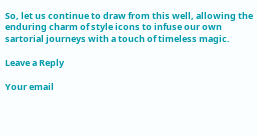So, let us continue to draw from this well, allowing the enduring charm of style icons to infuse our own sartorial journeys with a touch of timeless magic.

Leave a Reply

Your email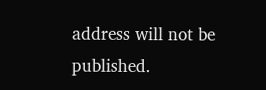address will not be published.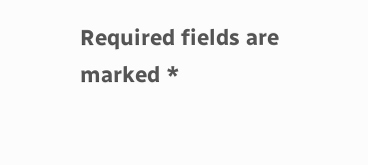Required fields are marked *